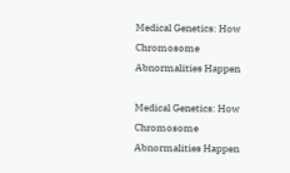Medical Genetics: How Chromosome Abnormalities Happen

Medical Genetics: How Chromosome Abnormalities Happen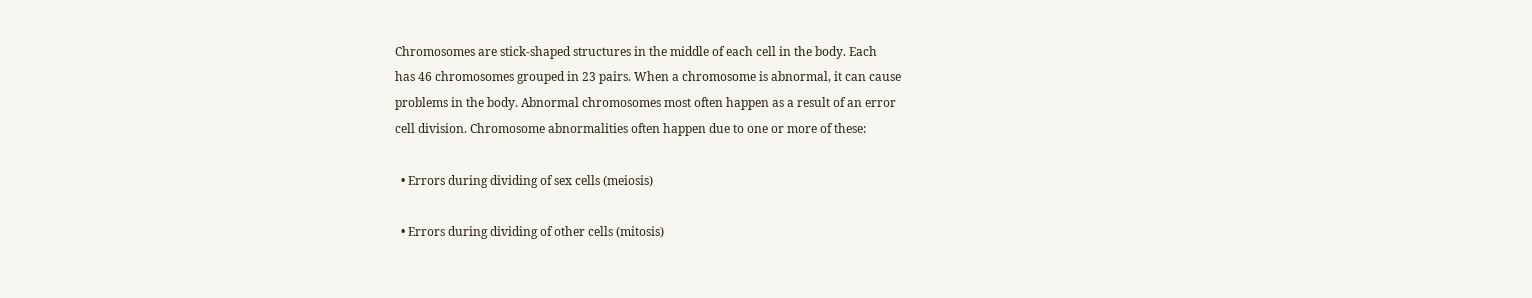Chromosomes are stick-shaped structures in the middle of each cell in the body. Each
has 46 chromosomes grouped in 23 pairs. When a chromosome is abnormal, it can cause
problems in the body. Abnormal chromosomes most often happen as a result of an error
cell division. Chromosome abnormalities often happen due to one or more of these:

  • Errors during dividing of sex cells (meiosis)

  • Errors during dividing of other cells (mitosis)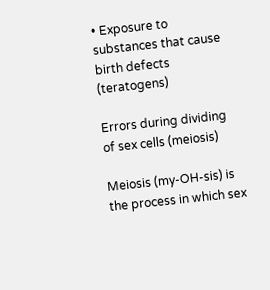• Exposure to substances that cause birth defects (teratogens)

Errors during dividing of sex cells (meiosis)

Meiosis (my-OH-sis) is the process in which sex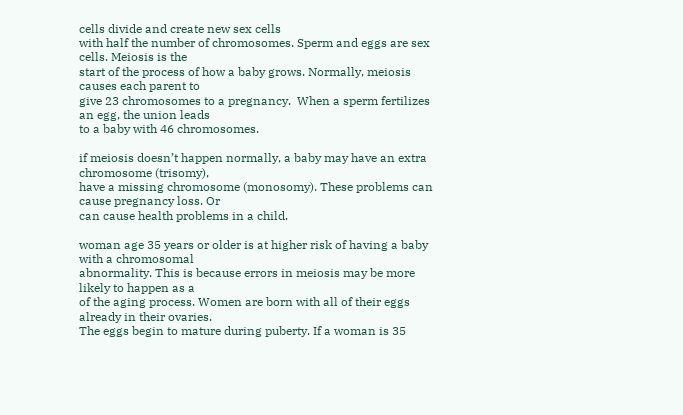cells divide and create new sex cells
with half the number of chromosomes. Sperm and eggs are sex cells. Meiosis is the
start of the process of how a baby grows. Normally, meiosis causes each parent to
give 23 chromosomes to a pregnancy.  When a sperm fertilizes an egg, the union leads
to a baby with 46 chromosomes.

if meiosis doesn’t happen normally, a baby may have an extra chromosome (trisomy),
have a missing chromosome (monosomy). These problems can cause pregnancy loss. Or
can cause health problems in a child.

woman age 35 years or older is at higher risk of having a baby with a chromosomal
abnormality. This is because errors in meiosis may be more likely to happen as a
of the aging process. Women are born with all of their eggs already in their ovaries.
The eggs begin to mature during puberty. If a woman is 35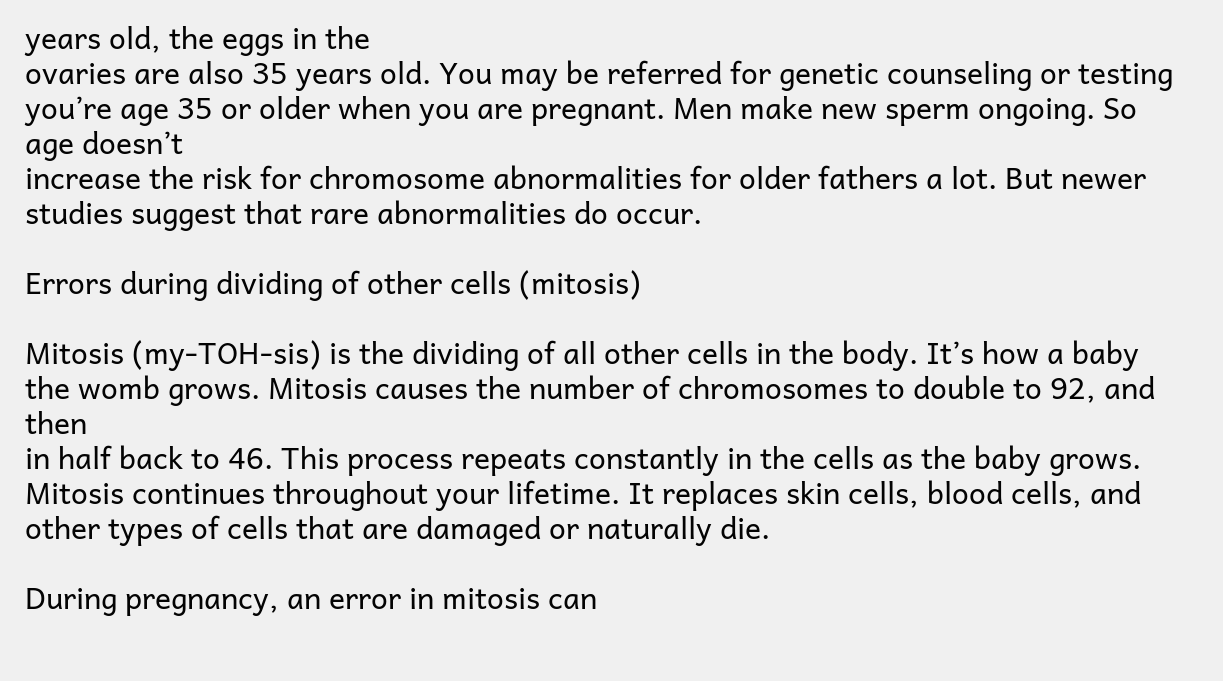years old, the eggs in the
ovaries are also 35 years old. You may be referred for genetic counseling or testing
you’re age 35 or older when you are pregnant. Men make new sperm ongoing. So age doesn’t
increase the risk for chromosome abnormalities for older fathers a lot. But newer
studies suggest that rare abnormalities do occur.

Errors during dividing of other cells (mitosis)

Mitosis (my-TOH-sis) is the dividing of all other cells in the body. It’s how a baby
the womb grows. Mitosis causes the number of chromosomes to double to 92, and then
in half back to 46. This process repeats constantly in the cells as the baby grows.
Mitosis continues throughout your lifetime. It replaces skin cells, blood cells, and
other types of cells that are damaged or naturally die.

During pregnancy, an error in mitosis can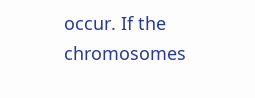occur. If the chromosomes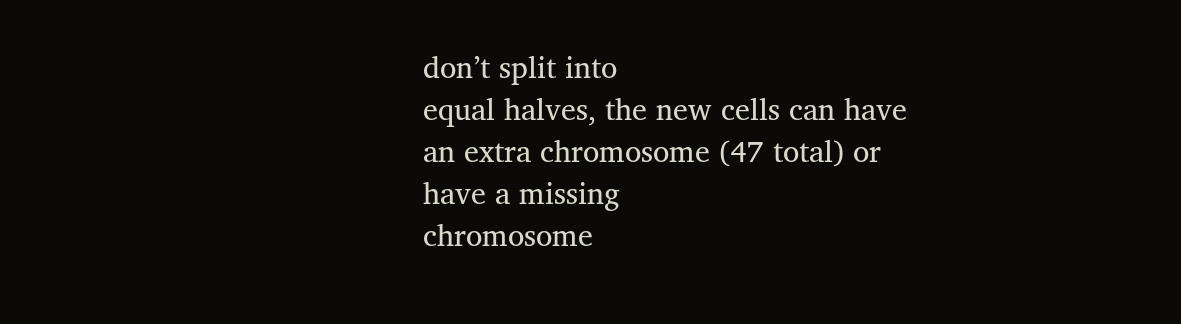don’t split into
equal halves, the new cells can have an extra chromosome (47 total) or have a missing
chromosome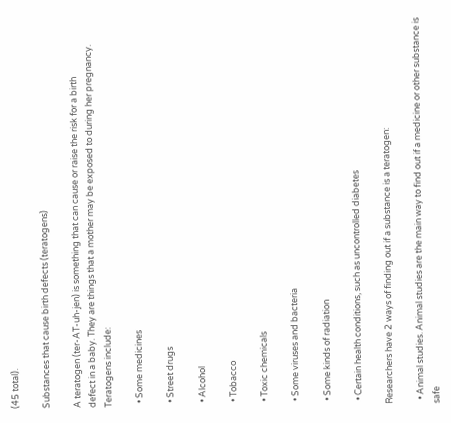(45 total).

Substances that cause birth defects (teratogens)

A teratogen (ter-AT-uh-jen) is something that can cause or raise the risk for a birth
defect in a baby. They are things that a mother may be exposed to during her pregnancy.
Teratogens include:

  • Some medicines

  • Street drugs

  • Alcohol

  • Tobacco

  • Toxic chemicals

  • Some viruses and bacteria

  • Some kinds of radiation

  • Certain health conditions, such as uncontrolled diabetes

Researchers have 2 ways of finding out if a substance is a teratogen:

  • Animal studies. Animal studies are the main way to find out if a medicine or other substance is safe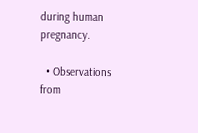during human pregnancy.

  • Observations from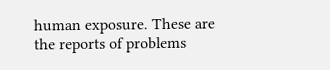human exposure. These are the reports of problems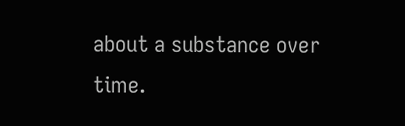about a substance over time.